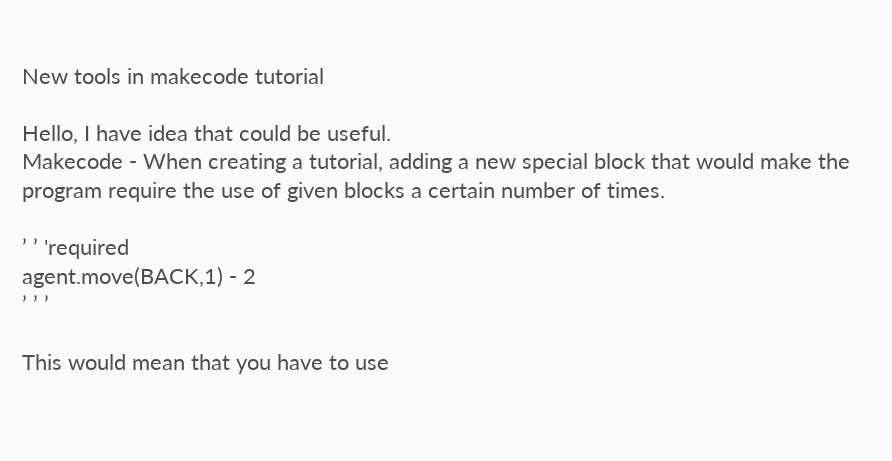New tools in makecode tutorial

Hello, I have idea that could be useful.
Makecode - When creating a tutorial, adding a new special block that would make the program require the use of given blocks a certain number of times.

’ ’ 'required
agent.move(BACK,1) - 2
’ ’ ’

This would mean that you have to use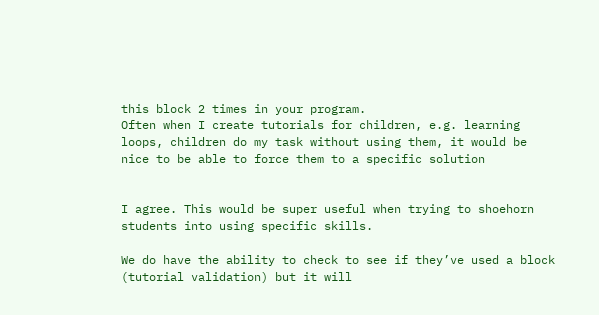this block 2 times in your program.
Often when I create tutorials for children, e.g. learning loops, children do my task without using them, it would be nice to be able to force them to a specific solution


I agree. This would be super useful when trying to shoehorn students into using specific skills.

We do have the ability to check to see if they’ve used a block (tutorial validation) but it will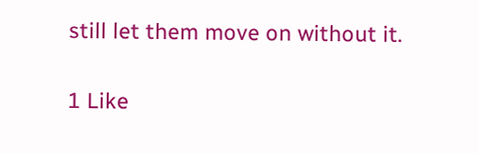still let them move on without it.

1 Like